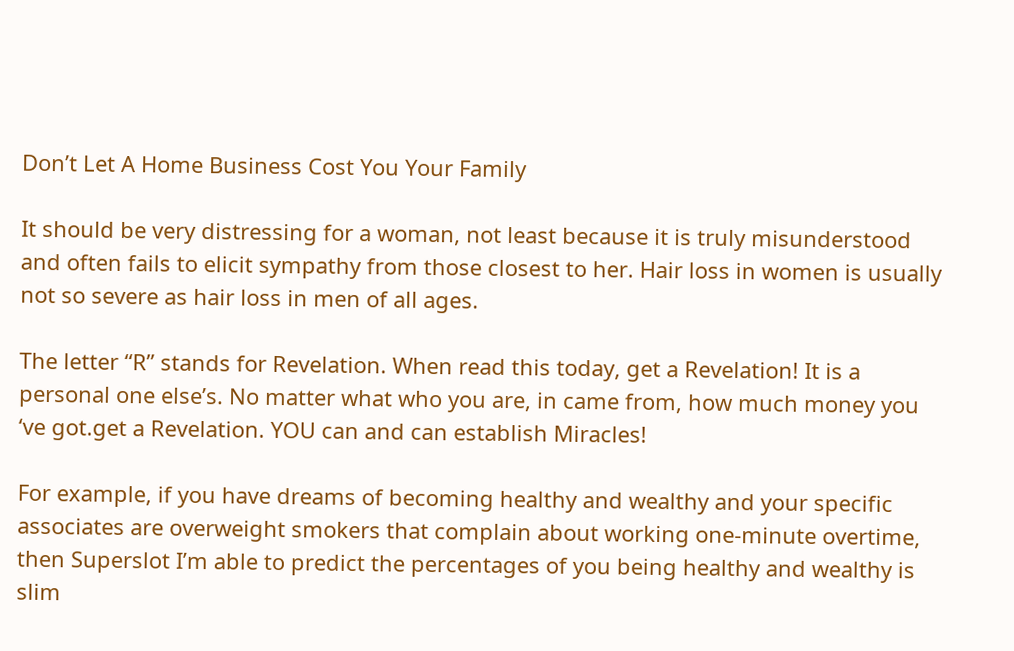Don’t Let A Home Business Cost You Your Family

It should be very distressing for a woman, not least because it is truly misunderstood and often fails to elicit sympathy from those closest to her. Hair loss in women is usually not so severe as hair loss in men of all ages.

The letter “R” stands for Revelation. When read this today, get a Revelation! It is a personal one else’s. No matter what who you are, in came from, how much money you ‘ve got.get a Revelation. YOU can and can establish Miracles!

For example, if you have dreams of becoming healthy and wealthy and your specific associates are overweight smokers that complain about working one-minute overtime, then Superslot I’m able to predict the percentages of you being healthy and wealthy is slim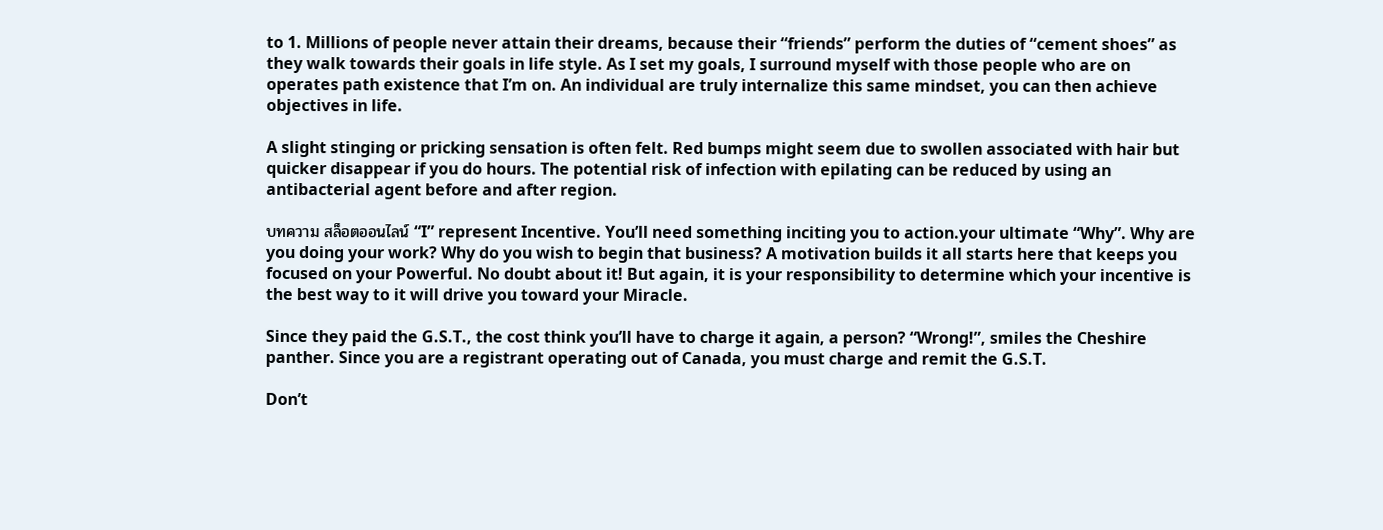to 1. Millions of people never attain their dreams, because their “friends” perform the duties of “cement shoes” as they walk towards their goals in life style. As I set my goals, I surround myself with those people who are on operates path existence that I’m on. An individual are truly internalize this same mindset, you can then achieve objectives in life.

A slight stinging or pricking sensation is often felt. Red bumps might seem due to swollen associated with hair but quicker disappear if you do hours. The potential risk of infection with epilating can be reduced by using an antibacterial agent before and after region.

บทความ สล็อตออนไลน์ “I” represent Incentive. You’ll need something inciting you to action.your ultimate “Why”. Why are you doing your work? Why do you wish to begin that business? A motivation builds it all starts here that keeps you focused on your Powerful. No doubt about it! But again, it is your responsibility to determine which your incentive is the best way to it will drive you toward your Miracle.

Since they paid the G.S.T., the cost think you’ll have to charge it again, a person? “Wrong!”, smiles the Cheshire panther. Since you are a registrant operating out of Canada, you must charge and remit the G.S.T.

Don’t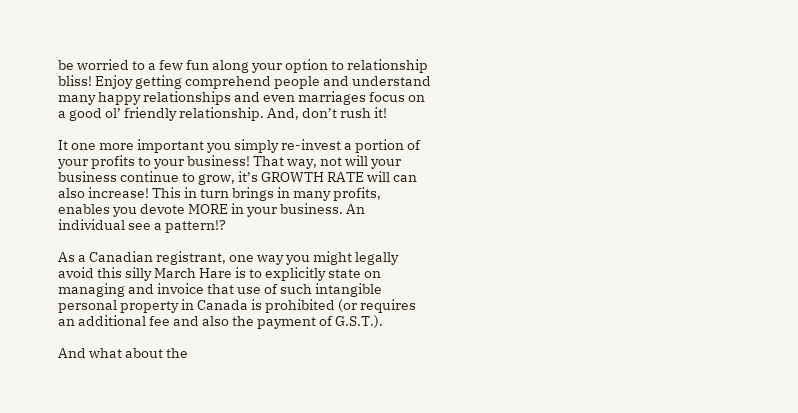be worried to a few fun along your option to relationship bliss! Enjoy getting comprehend people and understand many happy relationships and even marriages focus on a good ol’ friendly relationship. And, don’t rush it!

It one more important you simply re-invest a portion of your profits to your business! That way, not will your business continue to grow, it’s GROWTH RATE will can also increase! This in turn brings in many profits, enables you devote MORE in your business. An individual see a pattern!?

As a Canadian registrant, one way you might legally avoid this silly March Hare is to explicitly state on managing and invoice that use of such intangible personal property in Canada is prohibited (or requires an additional fee and also the payment of G.S.T.).

And what about the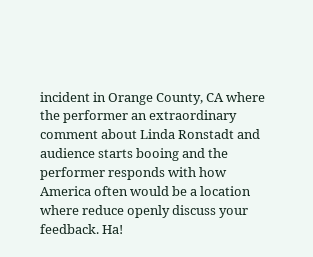incident in Orange County, CA where the performer an extraordinary comment about Linda Ronstadt and audience starts booing and the performer responds with how America often would be a location where reduce openly discuss your feedback. Ha!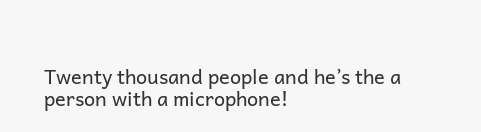Twenty thousand people and he’s the a person with a microphone!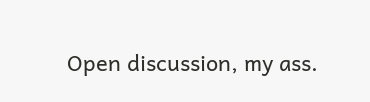Open discussion, my ass.